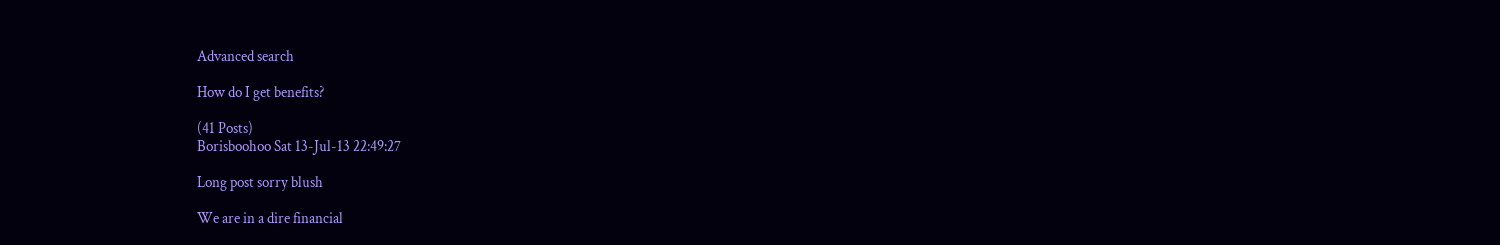Advanced search

How do I get benefits?

(41 Posts)
Borisboohoo Sat 13-Jul-13 22:49:27

Long post sorry blush

We are in a dire financial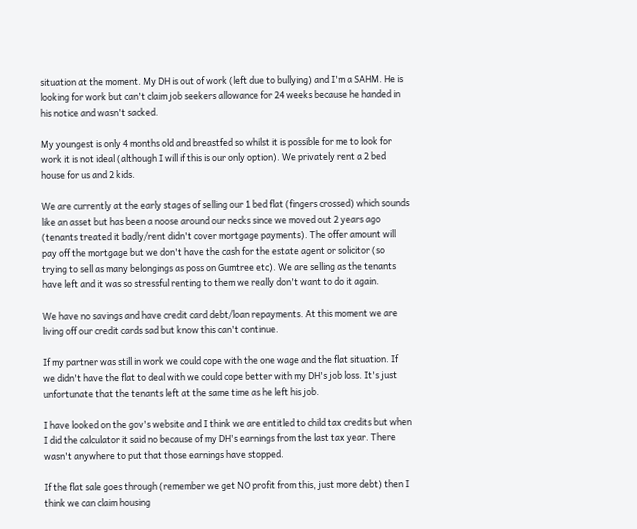situation at the moment. My DH is out of work (left due to bullying) and I'm a SAHM. He is looking for work but can't claim job seekers allowance for 24 weeks because he handed in his notice and wasn't sacked.

My youngest is only 4 months old and breastfed so whilst it is possible for me to look for work it is not ideal (although I will if this is our only option). We privately rent a 2 bed house for us and 2 kids.

We are currently at the early stages of selling our 1 bed flat (fingers crossed) which sounds like an asset but has been a noose around our necks since we moved out 2 years ago (tenants treated it badly/rent didn't cover mortgage payments). The offer amount will pay off the mortgage but we don't have the cash for the estate agent or solicitor (so trying to sell as many belongings as poss on Gumtree etc). We are selling as the tenants have left and it was so stressful renting to them we really don't want to do it again.

We have no savings and have credit card debt/loan repayments. At this moment we are living off our credit cards sad but know this can't continue.

If my partner was still in work we could cope with the one wage and the flat situation. If we didn't have the flat to deal with we could cope better with my DH's job loss. It's just unfortunate that the tenants left at the same time as he left his job.

I have looked on the gov's website and I think we are entitled to child tax credits but when I did the calculator it said no because of my DH's earnings from the last tax year. There wasn't anywhere to put that those earnings have stopped.

If the flat sale goes through (remember we get NO profit from this, just more debt) then I think we can claim housing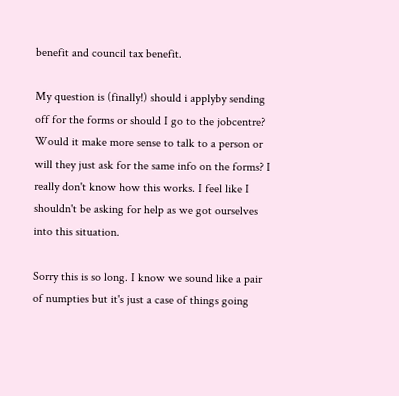benefit and council tax benefit.

My question is (finally!) should i applyby sending off for the forms or should I go to the jobcentre? Would it make more sense to talk to a person or will they just ask for the same info on the forms? I really don't know how this works. I feel like I shouldn't be asking for help as we got ourselves into this situation.

Sorry this is so long. I know we sound like a pair of numpties but it's just a case of things going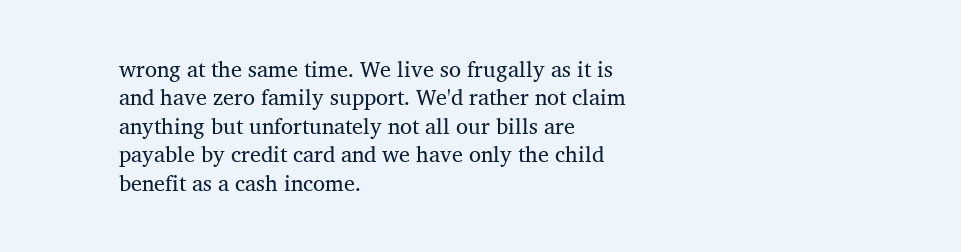wrong at the same time. We live so frugally as it is and have zero family support. We'd rather not claim anything but unfortunately not all our bills are payable by credit card and we have only the child benefit as a cash income.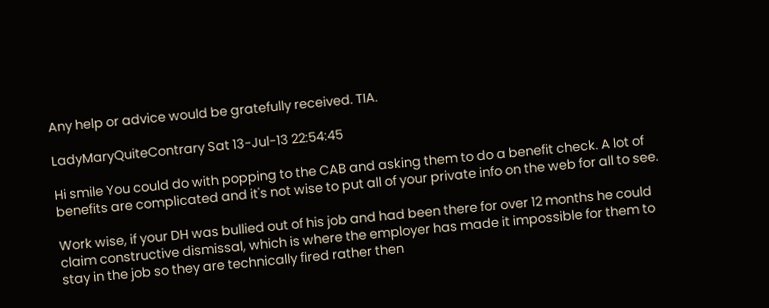Any help or advice would be gratefully received. TIA.

LadyMaryQuiteContrary Sat 13-Jul-13 22:54:45

Hi smile You could do with popping to the CAB and asking them to do a benefit check. A lot of benefits are complicated and it's not wise to put all of your private info on the web for all to see.

Work wise, if your DH was bullied out of his job and had been there for over 12 months he could claim constructive dismissal, which is where the employer has made it impossible for them to stay in the job so they are technically fired rather then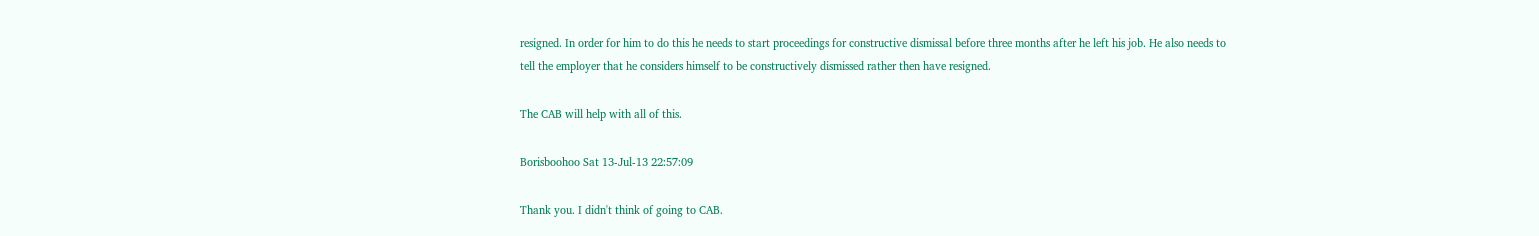resigned. In order for him to do this he needs to start proceedings for constructive dismissal before three months after he left his job. He also needs to tell the employer that he considers himself to be constructively dismissed rather then have resigned.

The CAB will help with all of this.

Borisboohoo Sat 13-Jul-13 22:57:09

Thank you. I didn't think of going to CAB.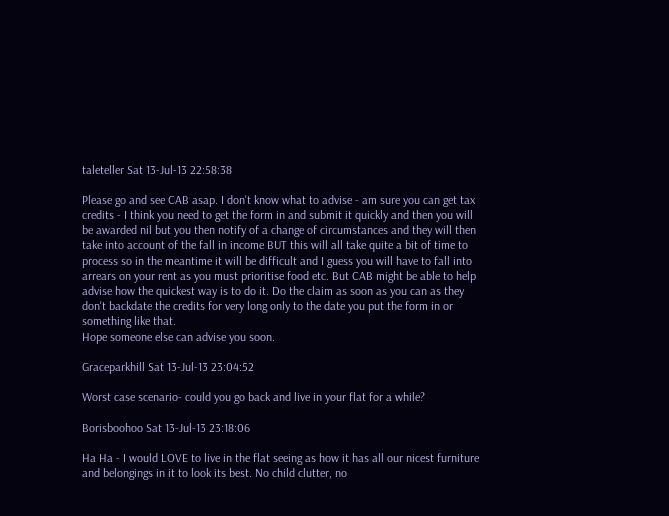taleteller Sat 13-Jul-13 22:58:38

Please go and see CAB asap. I don't know what to advise - am sure you can get tax credits - I think you need to get the form in and submit it quickly and then you will be awarded nil but you then notify of a change of circumstances and they will then take into account of the fall in income BUT this will all take quite a bit of time to process so in the meantime it will be difficult and I guess you will have to fall into arrears on your rent as you must prioritise food etc. But CAB might be able to help advise how the quickest way is to do it. Do the claim as soon as you can as they don't backdate the credits for very long only to the date you put the form in or something like that.
Hope someone else can advise you soon.

Graceparkhill Sat 13-Jul-13 23:04:52

Worst case scenario- could you go back and live in your flat for a while?

Borisboohoo Sat 13-Jul-13 23:18:06

Ha Ha - I would LOVE to live in the flat seeing as how it has all our nicest furniture and belongings in it to look its best. No child clutter, no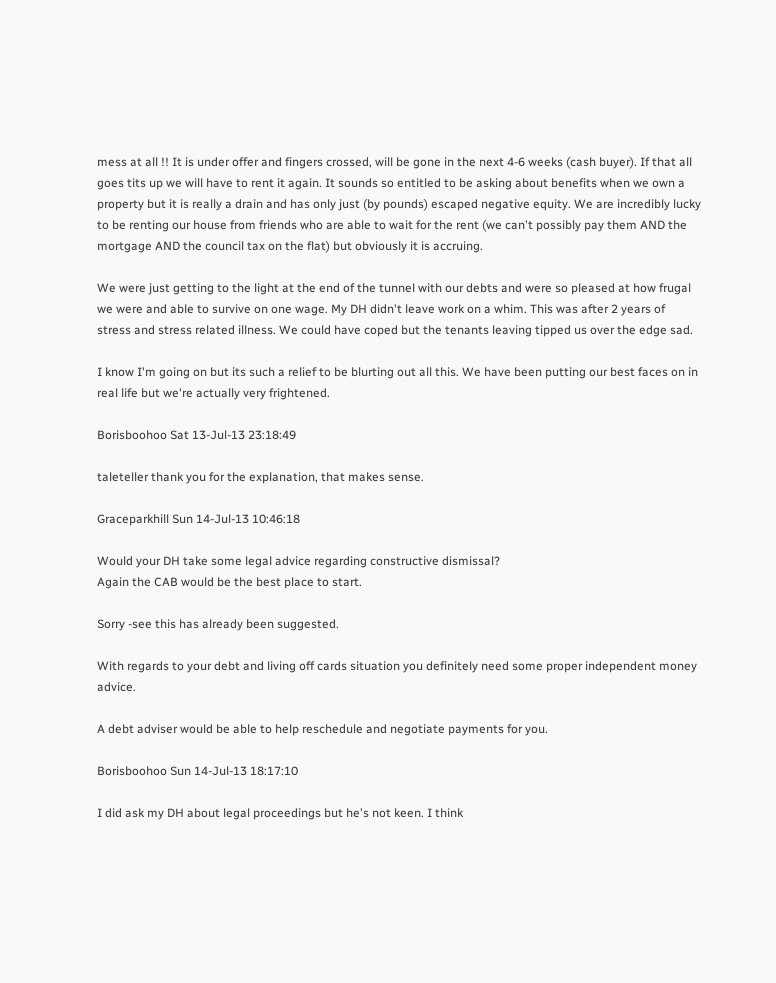mess at all !! It is under offer and fingers crossed, will be gone in the next 4-6 weeks (cash buyer). If that all goes tits up we will have to rent it again. It sounds so entitled to be asking about benefits when we own a property but it is really a drain and has only just (by pounds) escaped negative equity. We are incredibly lucky to be renting our house from friends who are able to wait for the rent (we can't possibly pay them AND the mortgage AND the council tax on the flat) but obviously it is accruing.

We were just getting to the light at the end of the tunnel with our debts and were so pleased at how frugal we were and able to survive on one wage. My DH didn't leave work on a whim. This was after 2 years of stress and stress related illness. We could have coped but the tenants leaving tipped us over the edge sad.

I know I'm going on but its such a relief to be blurting out all this. We have been putting our best faces on in real life but we're actually very frightened.

Borisboohoo Sat 13-Jul-13 23:18:49

taleteller thank you for the explanation, that makes sense.

Graceparkhill Sun 14-Jul-13 10:46:18

Would your DH take some legal advice regarding constructive dismissal?
Again the CAB would be the best place to start.

Sorry -see this has already been suggested.

With regards to your debt and living off cards situation you definitely need some proper independent money advice.

A debt adviser would be able to help reschedule and negotiate payments for you.

Borisboohoo Sun 14-Jul-13 18:17:10

I did ask my DH about legal proceedings but he's not keen. I think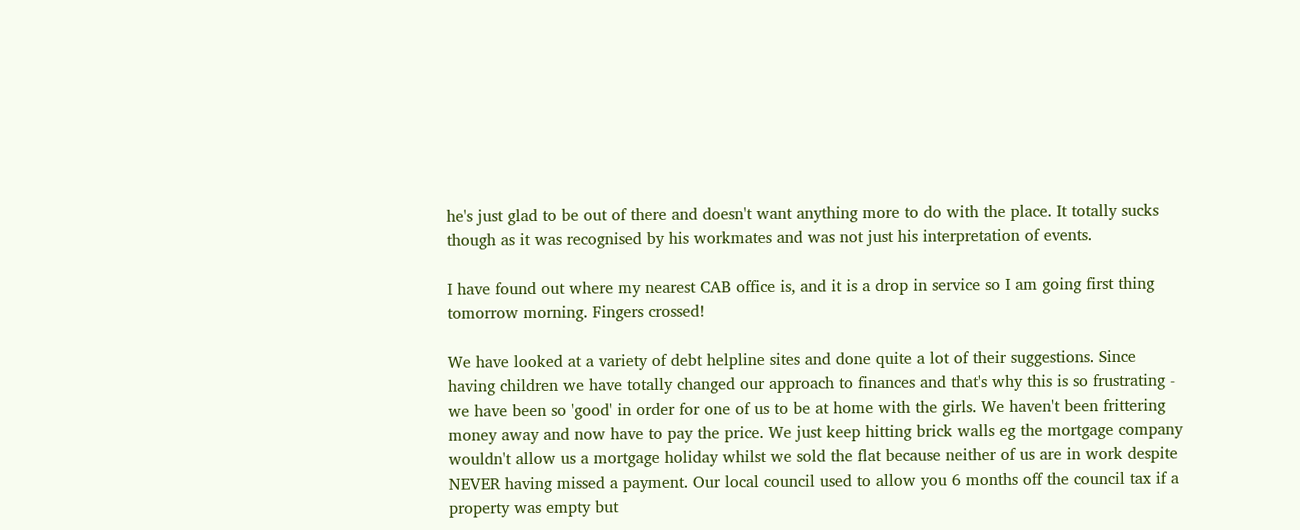he's just glad to be out of there and doesn't want anything more to do with the place. It totally sucks though as it was recognised by his workmates and was not just his interpretation of events.

I have found out where my nearest CAB office is, and it is a drop in service so I am going first thing tomorrow morning. Fingers crossed!

We have looked at a variety of debt helpline sites and done quite a lot of their suggestions. Since having children we have totally changed our approach to finances and that's why this is so frustrating - we have been so 'good' in order for one of us to be at home with the girls. We haven't been frittering money away and now have to pay the price. We just keep hitting brick walls eg the mortgage company wouldn't allow us a mortgage holiday whilst we sold the flat because neither of us are in work despite NEVER having missed a payment. Our local council used to allow you 6 months off the council tax if a property was empty but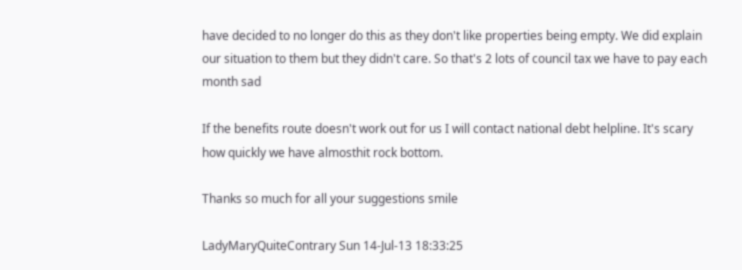have decided to no longer do this as they don't like properties being empty. We did explain our situation to them but they didn't care. So that's 2 lots of council tax we have to pay each month sad

If the benefits route doesn't work out for us I will contact national debt helpline. It's scary how quickly we have almosthit rock bottom.

Thanks so much for all your suggestions smile

LadyMaryQuiteContrary Sun 14-Jul-13 18:33:25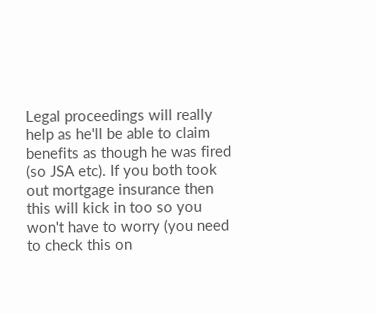Legal proceedings will really help as he'll be able to claim benefits as though he was fired (so JSA etc). If you both took out mortgage insurance then this will kick in too so you won't have to worry (you need to check this on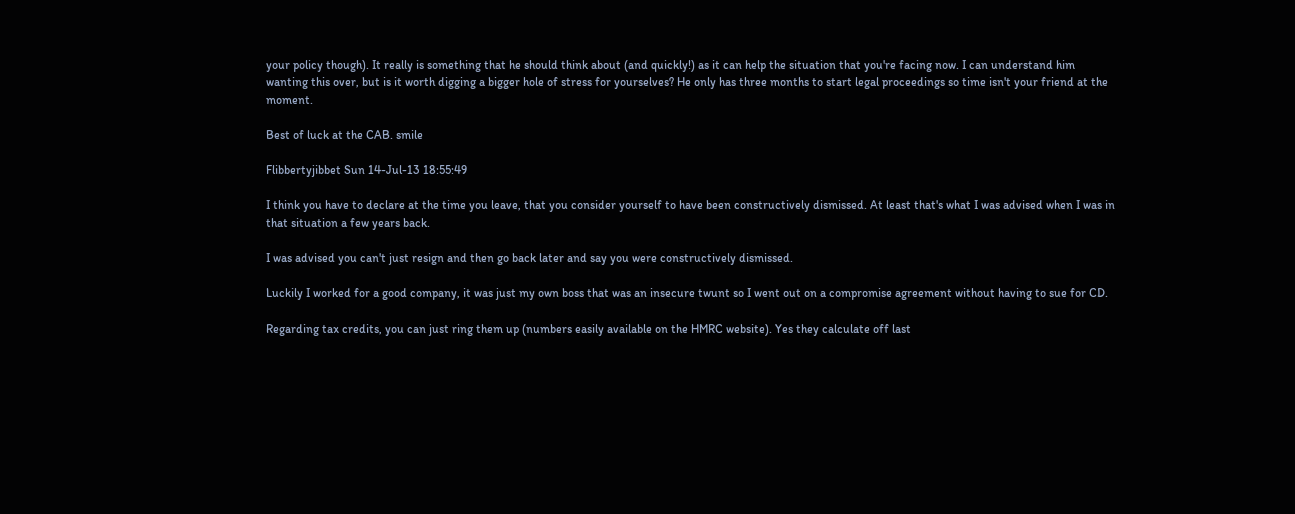your policy though). It really is something that he should think about (and quickly!) as it can help the situation that you're facing now. I can understand him wanting this over, but is it worth digging a bigger hole of stress for yourselves? He only has three months to start legal proceedings so time isn't your friend at the moment.

Best of luck at the CAB. smile

Flibbertyjibbet Sun 14-Jul-13 18:55:49

I think you have to declare at the time you leave, that you consider yourself to have been constructively dismissed. At least that's what I was advised when I was in that situation a few years back.

I was advised you can't just resign and then go back later and say you were constructively dismissed.

Luckily I worked for a good company, it was just my own boss that was an insecure twunt so I went out on a compromise agreement without having to sue for CD.

Regarding tax credits, you can just ring them up (numbers easily available on the HMRC website). Yes they calculate off last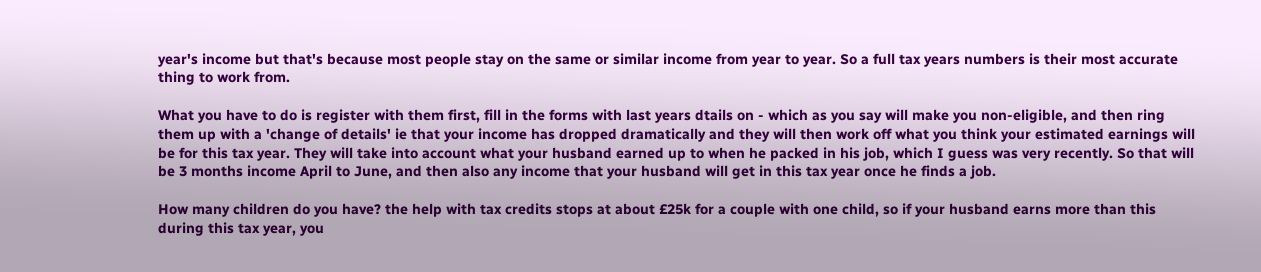year's income but that's because most people stay on the same or similar income from year to year. So a full tax years numbers is their most accurate thing to work from.

What you have to do is register with them first, fill in the forms with last years dtails on - which as you say will make you non-eligible, and then ring them up with a 'change of details' ie that your income has dropped dramatically and they will then work off what you think your estimated earnings will be for this tax year. They will take into account what your husband earned up to when he packed in his job, which I guess was very recently. So that will be 3 months income April to June, and then also any income that your husband will get in this tax year once he finds a job.

How many children do you have? the help with tax credits stops at about £25k for a couple with one child, so if your husband earns more than this during this tax year, you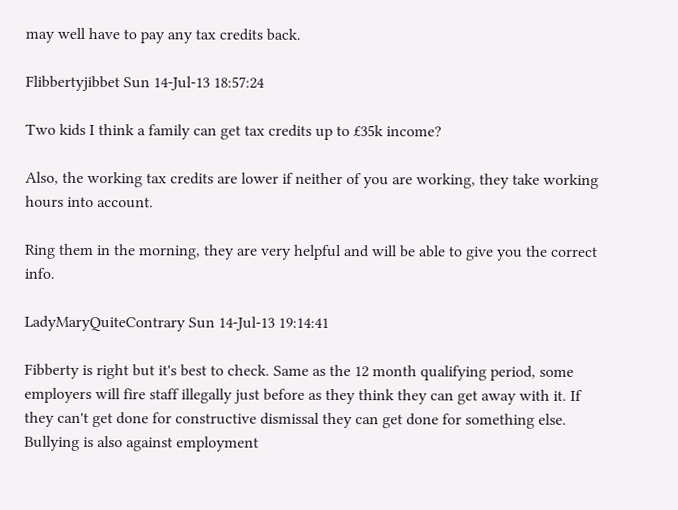may well have to pay any tax credits back.

Flibbertyjibbet Sun 14-Jul-13 18:57:24

Two kids I think a family can get tax credits up to £35k income?

Also, the working tax credits are lower if neither of you are working, they take working hours into account.

Ring them in the morning, they are very helpful and will be able to give you the correct info.

LadyMaryQuiteContrary Sun 14-Jul-13 19:14:41

Fibberty is right but it's best to check. Same as the 12 month qualifying period, some employers will fire staff illegally just before as they think they can get away with it. If they can't get done for constructive dismissal they can get done for something else. Bullying is also against employment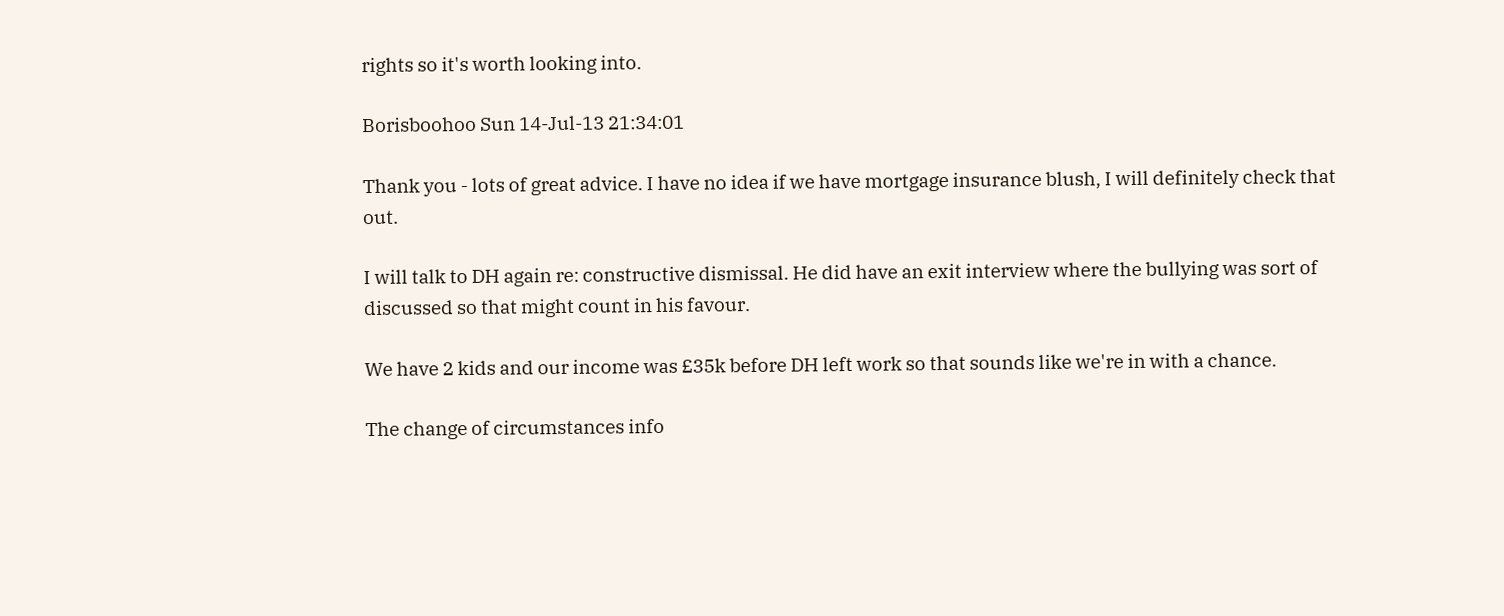rights so it's worth looking into.

Borisboohoo Sun 14-Jul-13 21:34:01

Thank you - lots of great advice. I have no idea if we have mortgage insurance blush, I will definitely check that out.

I will talk to DH again re: constructive dismissal. He did have an exit interview where the bullying was sort of discussed so that might count in his favour.

We have 2 kids and our income was £35k before DH left work so that sounds like we're in with a chance.

The change of circumstances info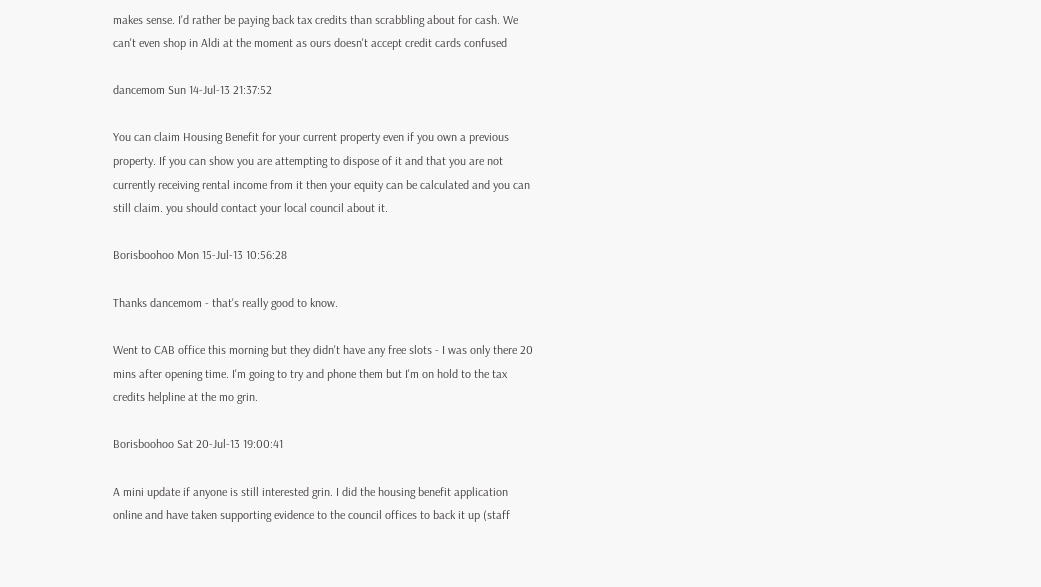makes sense. I'd rather be paying back tax credits than scrabbling about for cash. We can't even shop in Aldi at the moment as ours doesn't accept credit cards confused

dancemom Sun 14-Jul-13 21:37:52

You can claim Housing Benefit for your current property even if you own a previous property. If you can show you are attempting to dispose of it and that you are not currently receiving rental income from it then your equity can be calculated and you can still claim. you should contact your local council about it.

Borisboohoo Mon 15-Jul-13 10:56:28

Thanks dancemom - that's really good to know.

Went to CAB office this morning but they didn't have any free slots - I was only there 20 mins after opening time. I'm going to try and phone them but I'm on hold to the tax credits helpline at the mo grin.

Borisboohoo Sat 20-Jul-13 19:00:41

A mini update if anyone is still interested grin. I did the housing benefit application online and have taken supporting evidence to the council offices to back it up (staff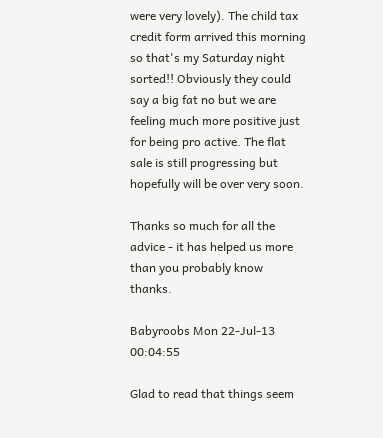were very lovely). The child tax credit form arrived this morning so that's my Saturday night sorted!! Obviously they could say a big fat no but we are feeling much more positive just for being pro active. The flat sale is still progressing but hopefully will be over very soon.

Thanks so much for all the advice - it has helped us more than you probably know thanks.

Babyroobs Mon 22-Jul-13 00:04:55

Glad to read that things seem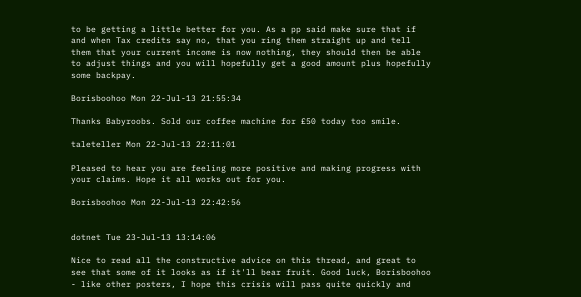to be getting a little better for you. As a pp said make sure that if and when Tax credits say no, that you ring them straight up and tell them that your current income is now nothing, they should then be able to adjust things and you will hopefully get a good amount plus hopefully some backpay.

Borisboohoo Mon 22-Jul-13 21:55:34

Thanks Babyroobs. Sold our coffee machine for £50 today too smile.

taleteller Mon 22-Jul-13 22:11:01

Pleased to hear you are feeling more positive and making progress with your claims. Hope it all works out for you.

Borisboohoo Mon 22-Jul-13 22:42:56


dotnet Tue 23-Jul-13 13:14:06

Nice to read all the constructive advice on this thread, and great to see that some of it looks as if it'll bear fruit. Good luck, Borisboohoo - like other posters, I hope this crisis will pass quite quickly and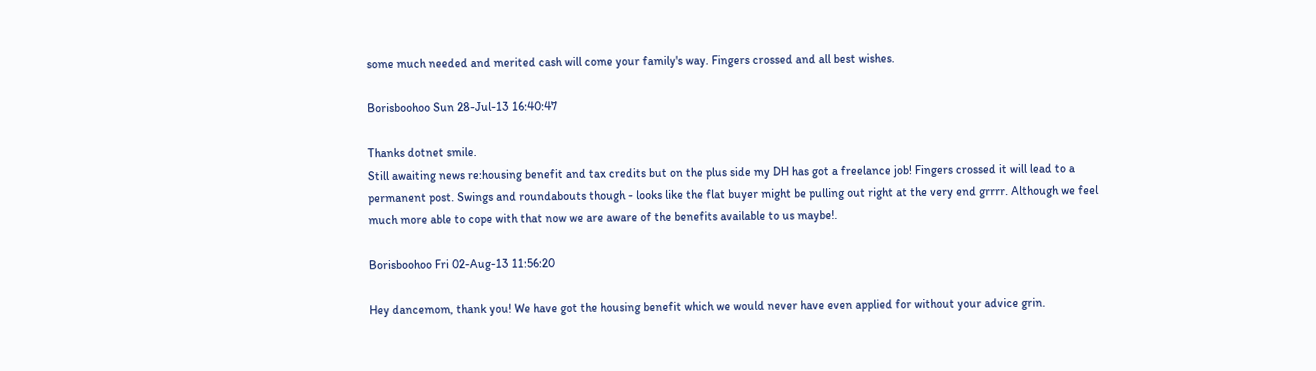some much needed and merited cash will come your family's way. Fingers crossed and all best wishes.

Borisboohoo Sun 28-Jul-13 16:40:47

Thanks dotnet smile.
Still awaiting news re:housing benefit and tax credits but on the plus side my DH has got a freelance job! Fingers crossed it will lead to a permanent post. Swings and roundabouts though - looks like the flat buyer might be pulling out right at the very end grrrr. Although we feel much more able to cope with that now we are aware of the benefits available to us maybe!.

Borisboohoo Fri 02-Aug-13 11:56:20

Hey dancemom, thank you! We have got the housing benefit which we would never have even applied for without your advice grin.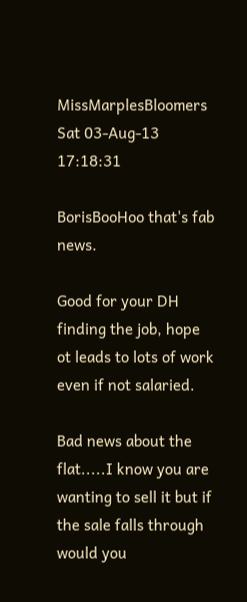MissMarplesBloomers Sat 03-Aug-13 17:18:31

BorisBooHoo that's fab news.

Good for your DH finding the job, hope ot leads to lots of work even if not salaried.

Bad news about the flat.....I know you are wanting to sell it but if the sale falls through would you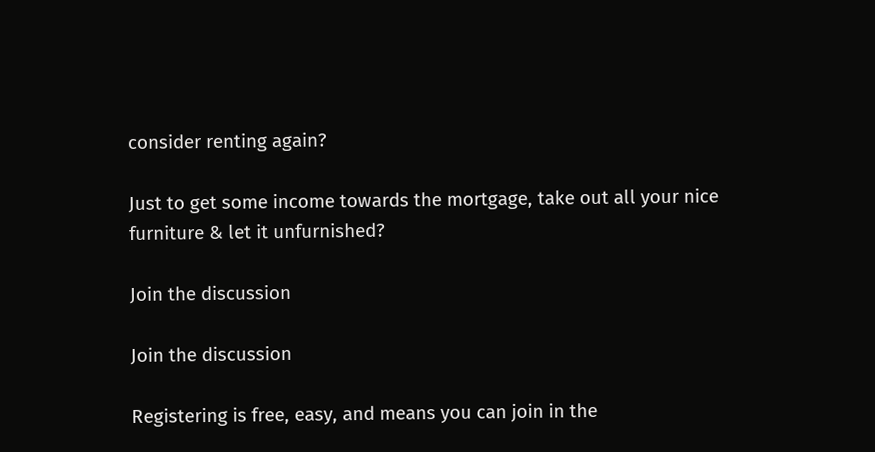consider renting again?

Just to get some income towards the mortgage, take out all your nice furniture & let it unfurnished?

Join the discussion

Join the discussion

Registering is free, easy, and means you can join in the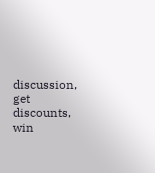discussion, get discounts, win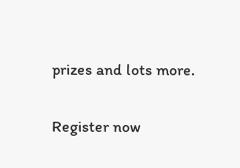prizes and lots more.

Register now